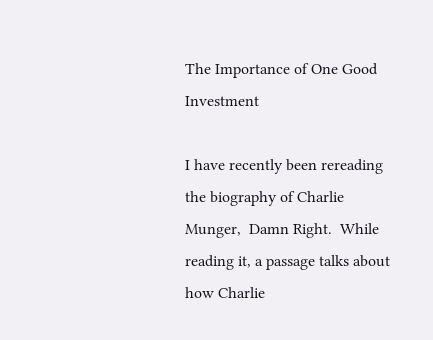The Importance of One Good Investment

I have recently been rereading the biography of Charlie Munger,  Damn Right.  While reading it, a passage talks about how Charlie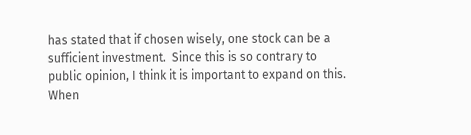has stated that if chosen wisely, one stock can be a sufficient investment.  Since this is so contrary to public opinion, I think it is important to expand on this.  When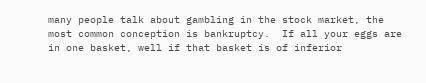many people talk about gambling in the stock market, the most common conception is bankruptcy.  If all your eggs are in one basket, well if that basket is of inferior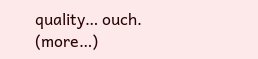quality… ouch. (more…)